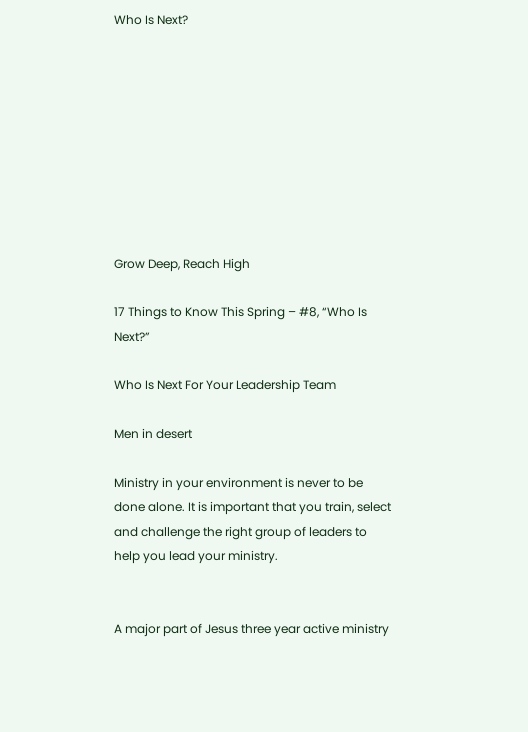Who Is Next?









Grow Deep, Reach High

17 Things to Know This Spring – #8, “Who Is Next?”

Who Is Next For Your Leadership Team

Men in desert

Ministry in your environment is never to be done alone. It is important that you train, select and challenge the right group of leaders to help you lead your ministry.


A major part of Jesus three year active ministry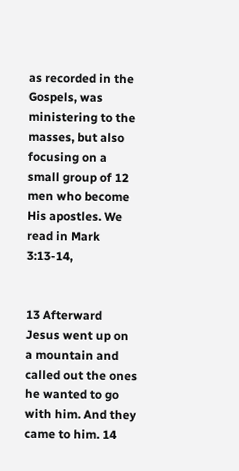as recorded in the Gospels, was ministering to the masses, but also focusing on a small group of 12 men who become His apostles. We read in Mark 3:13-14,


13 Afterward Jesus went up on a mountain and called out the ones he wanted to go with him. And they came to him. 14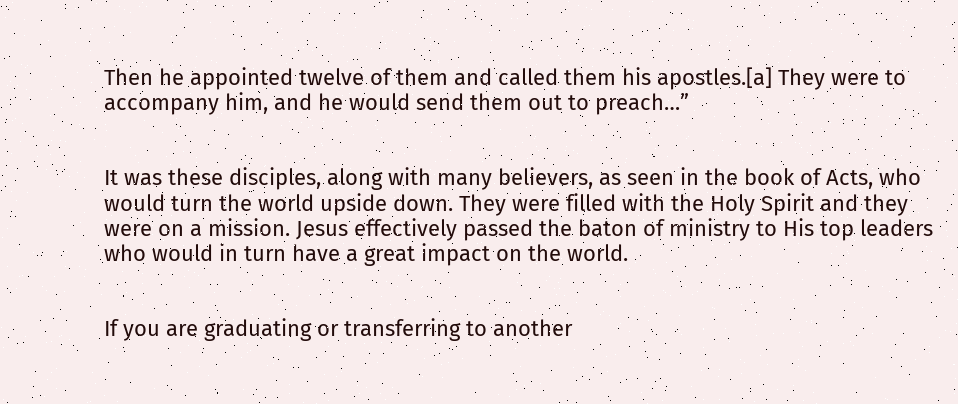Then he appointed twelve of them and called them his apostles.[a] They were to accompany him, and he would send them out to preach…”


It was these disciples, along with many believers, as seen in the book of Acts, who would turn the world upside down. They were filled with the Holy Spirit and they were on a mission. Jesus effectively passed the baton of ministry to His top leaders who would in turn have a great impact on the world.


If you are graduating or transferring to another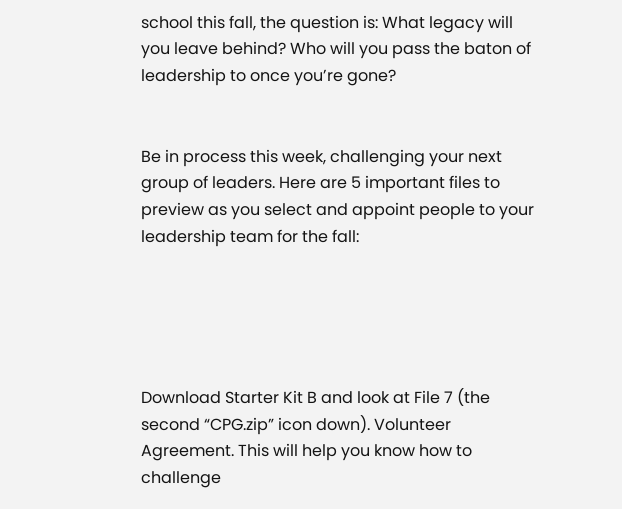school this fall, the question is: What legacy will you leave behind? Who will you pass the baton of leadership to once you’re gone?


Be in process this week, challenging your next group of leaders. Here are 5 important files to preview as you select and appoint people to your leadership team for the fall:





Download Starter Kit B and look at File 7 (the second “CPG.zip” icon down). Volunteer Agreement. This will help you know how to challenge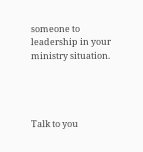someone to leadership in your ministry situation.




Talk to you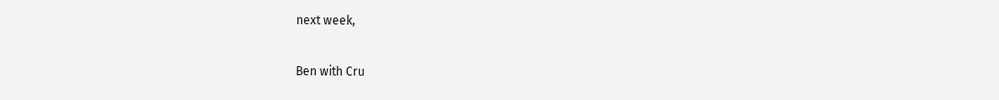next week,

Ben with Cru